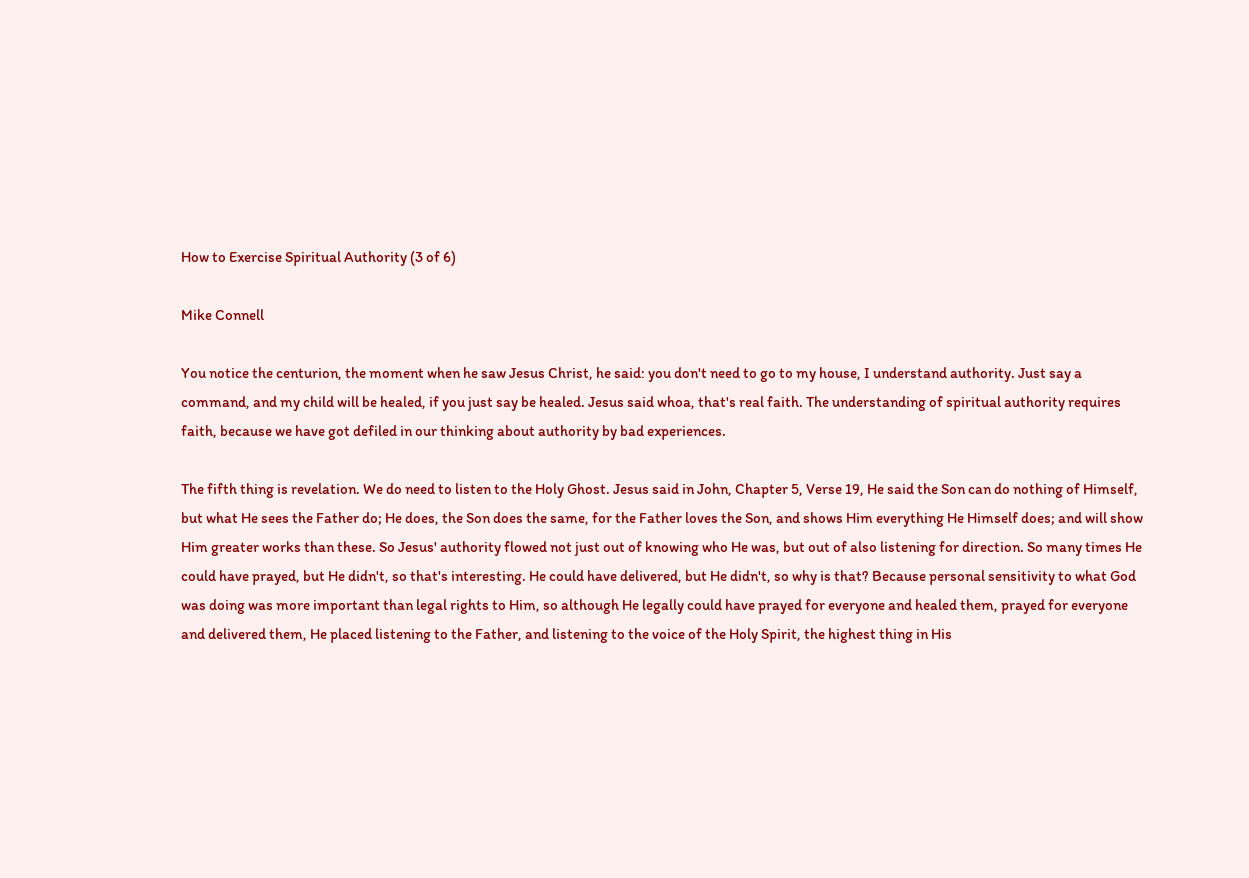How to Exercise Spiritual Authority (3 of 6)

Mike Connell

You notice the centurion, the moment when he saw Jesus Christ, he said: you don't need to go to my house, I understand authority. Just say a command, and my child will be healed, if you just say be healed. Jesus said whoa, that's real faith. The understanding of spiritual authority requires faith, because we have got defiled in our thinking about authority by bad experiences.

The fifth thing is revelation. We do need to listen to the Holy Ghost. Jesus said in John, Chapter 5, Verse 19, He said the Son can do nothing of Himself, but what He sees the Father do; He does, the Son does the same, for the Father loves the Son, and shows Him everything He Himself does; and will show Him greater works than these. So Jesus' authority flowed not just out of knowing who He was, but out of also listening for direction. So many times He could have prayed, but He didn't, so that's interesting. He could have delivered, but He didn't, so why is that? Because personal sensitivity to what God was doing was more important than legal rights to Him, so although He legally could have prayed for everyone and healed them, prayed for everyone and delivered them, He placed listening to the Father, and listening to the voice of the Holy Spirit, the highest thing in His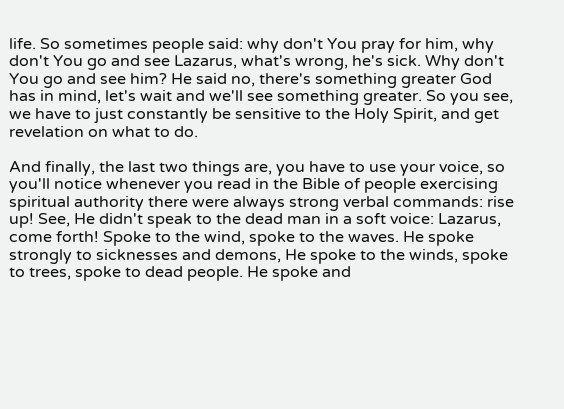life. So sometimes people said: why don't You pray for him, why don't You go and see Lazarus, what's wrong, he's sick. Why don't You go and see him? He said no, there's something greater God has in mind, let's wait and we'll see something greater. So you see, we have to just constantly be sensitive to the Holy Spirit, and get revelation on what to do.

And finally, the last two things are, you have to use your voice, so you'll notice whenever you read in the Bible of people exercising spiritual authority there were always strong verbal commands: rise up! See, He didn't speak to the dead man in a soft voice: Lazarus, come forth! Spoke to the wind, spoke to the waves. He spoke strongly to sicknesses and demons, He spoke to the winds, spoke to trees, spoke to dead people. He spoke and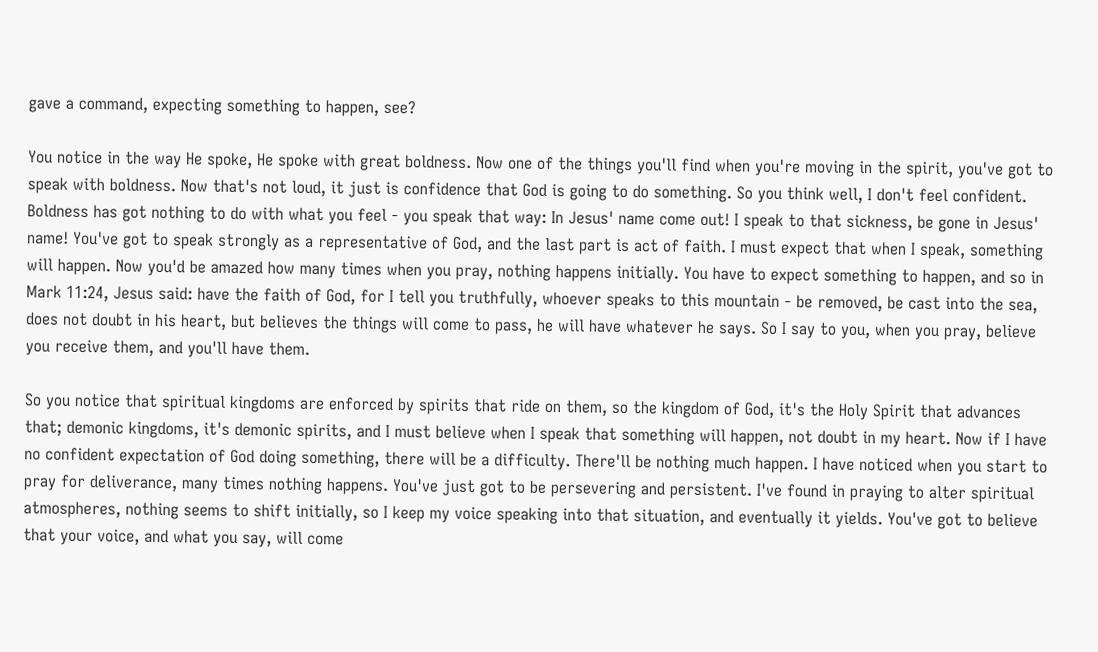gave a command, expecting something to happen, see?

You notice in the way He spoke, He spoke with great boldness. Now one of the things you'll find when you're moving in the spirit, you've got to speak with boldness. Now that's not loud, it just is confidence that God is going to do something. So you think well, I don't feel confident. Boldness has got nothing to do with what you feel - you speak that way: In Jesus' name come out! I speak to that sickness, be gone in Jesus' name! You've got to speak strongly as a representative of God, and the last part is act of faith. I must expect that when I speak, something will happen. Now you'd be amazed how many times when you pray, nothing happens initially. You have to expect something to happen, and so in Mark 11:24, Jesus said: have the faith of God, for I tell you truthfully, whoever speaks to this mountain - be removed, be cast into the sea, does not doubt in his heart, but believes the things will come to pass, he will have whatever he says. So I say to you, when you pray, believe you receive them, and you'll have them.

So you notice that spiritual kingdoms are enforced by spirits that ride on them, so the kingdom of God, it's the Holy Spirit that advances that; demonic kingdoms, it's demonic spirits, and I must believe when I speak that something will happen, not doubt in my heart. Now if I have no confident expectation of God doing something, there will be a difficulty. There'll be nothing much happen. I have noticed when you start to pray for deliverance, many times nothing happens. You've just got to be persevering and persistent. I've found in praying to alter spiritual atmospheres, nothing seems to shift initially, so I keep my voice speaking into that situation, and eventually it yields. You've got to believe that your voice, and what you say, will come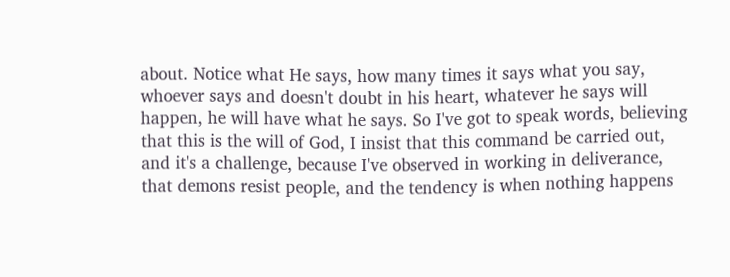about. Notice what He says, how many times it says what you say, whoever says and doesn't doubt in his heart, whatever he says will happen, he will have what he says. So I've got to speak words, believing that this is the will of God, I insist that this command be carried out, and it's a challenge, because I've observed in working in deliverance, that demons resist people, and the tendency is when nothing happens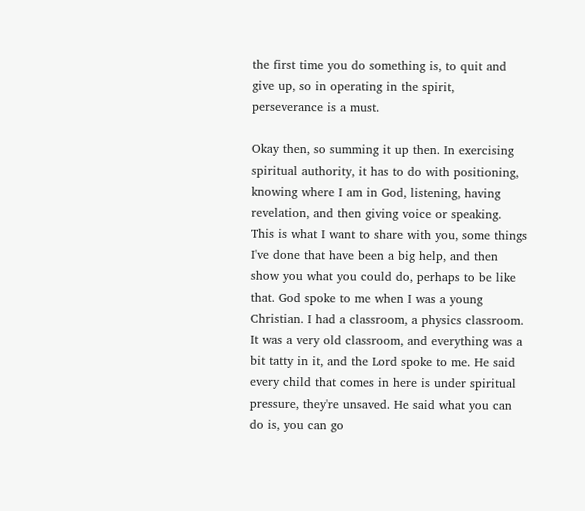the first time you do something is, to quit and give up, so in operating in the spirit, perseverance is a must.

Okay then, so summing it up then. In exercising spiritual authority, it has to do with positioning, knowing where I am in God, listening, having revelation, and then giving voice or speaking. This is what I want to share with you, some things I've done that have been a big help, and then show you what you could do, perhaps to be like that. God spoke to me when I was a young Christian. I had a classroom, a physics classroom. It was a very old classroom, and everything was a bit tatty in it, and the Lord spoke to me. He said every child that comes in here is under spiritual pressure, they're unsaved. He said what you can do is, you can go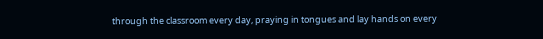through the classroom every day, praying in tongues and lay hands on every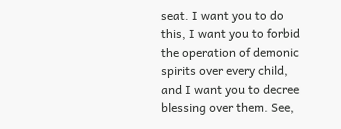seat. I want you to do this, I want you to forbid the operation of demonic spirits over every child, and I want you to decree blessing over them. See,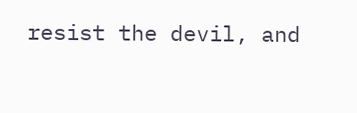resist the devil, and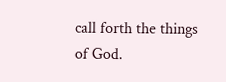call forth the things of God.